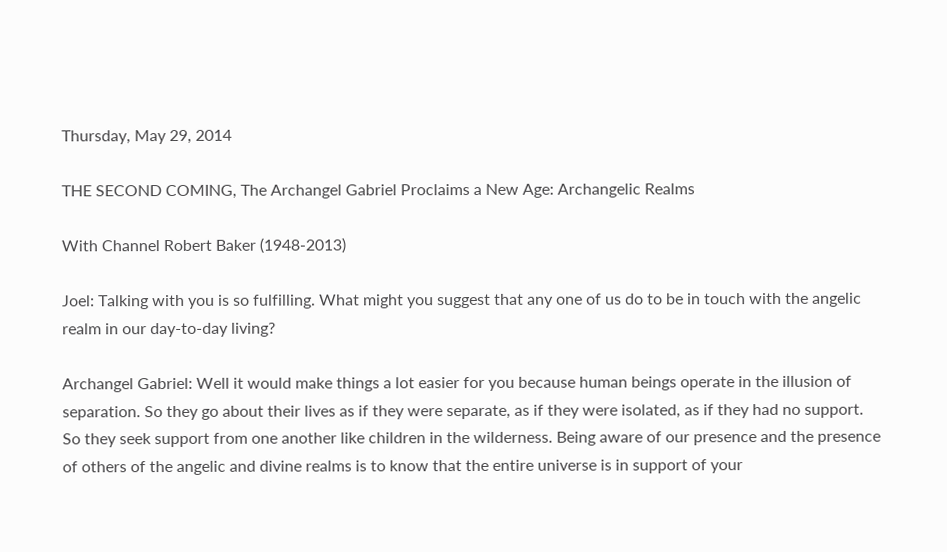Thursday, May 29, 2014

THE SECOND COMING, The Archangel Gabriel Proclaims a New Age: Archangelic Realms

With Channel Robert Baker (1948-2013)

Joel: Talking with you is so fulfilling. What might you suggest that any one of us do to be in touch with the angelic realm in our day-to-day living?

Archangel Gabriel: Well it would make things a lot easier for you because human beings operate in the illusion of separation. So they go about their lives as if they were separate, as if they were isolated, as if they had no support. So they seek support from one another like children in the wilderness. Being aware of our presence and the presence of others of the angelic and divine realms is to know that the entire universe is in support of your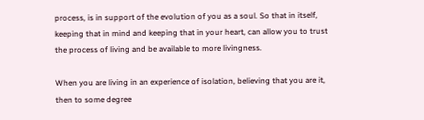process, is in support of the evolution of you as a soul. So that in itself, keeping that in mind and keeping that in your heart, can allow you to trust the process of living and be available to more livingness.

When you are living in an experience of isolation, believing that you are it, then to some degree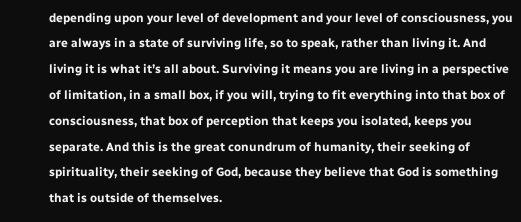depending upon your level of development and your level of consciousness, you are always in a state of surviving life, so to speak, rather than living it. And living it is what it’s all about. Surviving it means you are living in a perspective of limitation, in a small box, if you will, trying to fit everything into that box of consciousness, that box of perception that keeps you isolated, keeps you separate. And this is the great conundrum of humanity, their seeking of spirituality, their seeking of God, because they believe that God is something that is outside of themselves.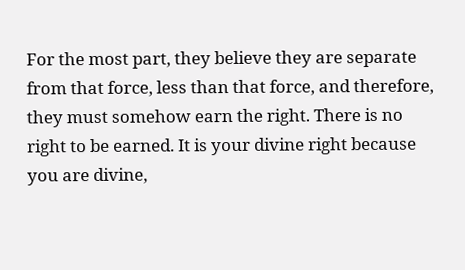For the most part, they believe they are separate from that force, less than that force, and therefore, they must somehow earn the right. There is no right to be earned. It is your divine right because you are divine,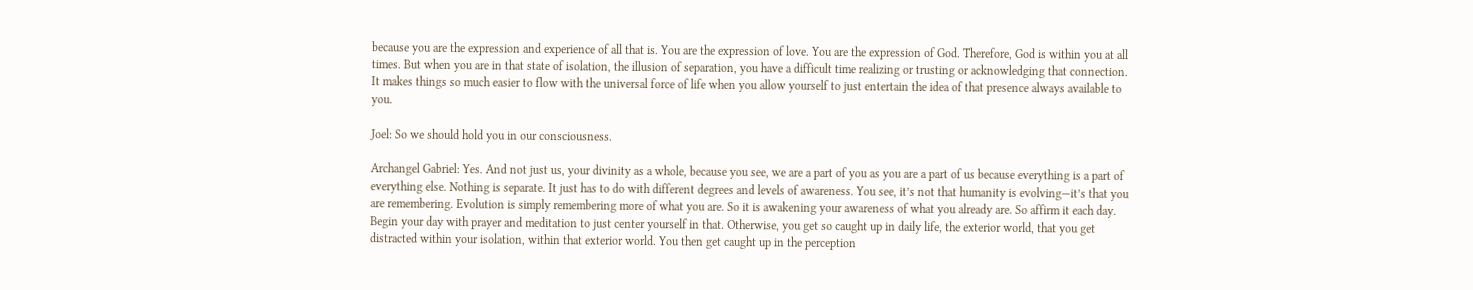because you are the expression and experience of all that is. You are the expression of love. You are the expression of God. Therefore, God is within you at all times. But when you are in that state of isolation, the illusion of separation, you have a difficult time realizing or trusting or acknowledging that connection. It makes things so much easier to flow with the universal force of life when you allow yourself to just entertain the idea of that presence always available to you.

Joel: So we should hold you in our consciousness.

Archangel Gabriel: Yes. And not just us, your divinity as a whole, because you see, we are a part of you as you are a part of us because everything is a part of everything else. Nothing is separate. It just has to do with different degrees and levels of awareness. You see, it’s not that humanity is evolving—it’s that you are remembering. Evolution is simply remembering more of what you are. So it is awakening your awareness of what you already are. So affirm it each day. Begin your day with prayer and meditation to just center yourself in that. Otherwise, you get so caught up in daily life, the exterior world, that you get distracted within your isolation, within that exterior world. You then get caught up in the perception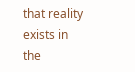that reality exists in the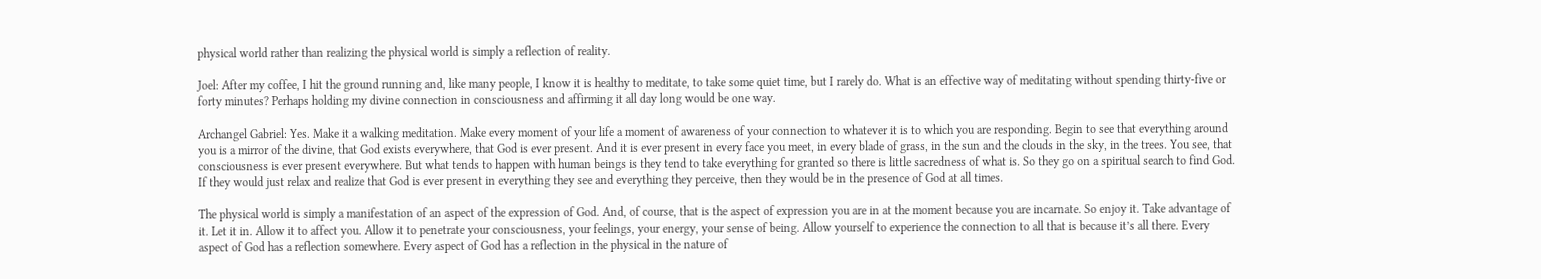physical world rather than realizing the physical world is simply a reflection of reality.

Joel: After my coffee, I hit the ground running and, like many people, I know it is healthy to meditate, to take some quiet time, but I rarely do. What is an effective way of meditating without spending thirty-five or forty minutes? Perhaps holding my divine connection in consciousness and affirming it all day long would be one way.

Archangel Gabriel: Yes. Make it a walking meditation. Make every moment of your life a moment of awareness of your connection to whatever it is to which you are responding. Begin to see that everything around you is a mirror of the divine, that God exists everywhere, that God is ever present. And it is ever present in every face you meet, in every blade of grass, in the sun and the clouds in the sky, in the trees. You see, that consciousness is ever present everywhere. But what tends to happen with human beings is they tend to take everything for granted so there is little sacredness of what is. So they go on a spiritual search to find God. If they would just relax and realize that God is ever present in everything they see and everything they perceive, then they would be in the presence of God at all times.

The physical world is simply a manifestation of an aspect of the expression of God. And, of course, that is the aspect of expression you are in at the moment because you are incarnate. So enjoy it. Take advantage of it. Let it in. Allow it to affect you. Allow it to penetrate your consciousness, your feelings, your energy, your sense of being. Allow yourself to experience the connection to all that is because it’s all there. Every aspect of God has a reflection somewhere. Every aspect of God has a reflection in the physical in the nature of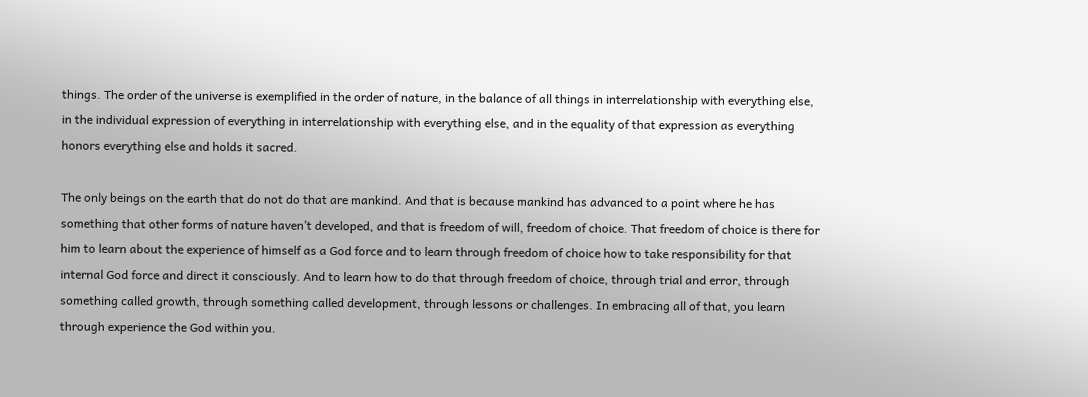things. The order of the universe is exemplified in the order of nature, in the balance of all things in interrelationship with everything else, in the individual expression of everything in interrelationship with everything else, and in the equality of that expression as everything honors everything else and holds it sacred.

The only beings on the earth that do not do that are mankind. And that is because mankind has advanced to a point where he has something that other forms of nature haven’t developed, and that is freedom of will, freedom of choice. That freedom of choice is there for him to learn about the experience of himself as a God force and to learn through freedom of choice how to take responsibility for that internal God force and direct it consciously. And to learn how to do that through freedom of choice, through trial and error, through something called growth, through something called development, through lessons or challenges. In embracing all of that, you learn through experience the God within you.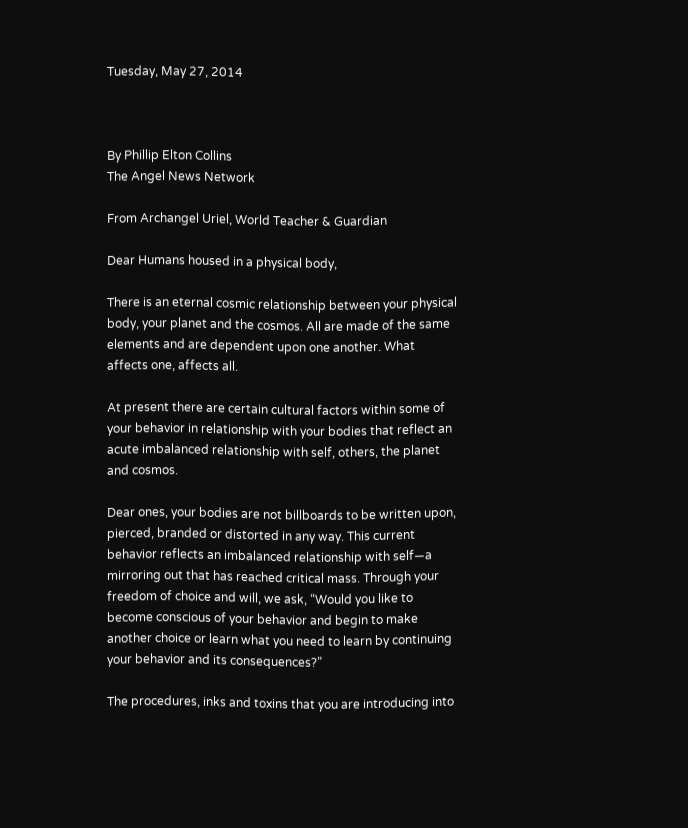Tuesday, May 27, 2014



By Phillip Elton Collins
The Angel News Network

From Archangel Uriel, World Teacher & Guardian

Dear Humans housed in a physical body,

There is an eternal cosmic relationship between your physical body, your planet and the cosmos. All are made of the same elements and are dependent upon one another. What affects one, affects all.

At present there are certain cultural factors within some of your behavior in relationship with your bodies that reflect an acute imbalanced relationship with self, others, the planet and cosmos.

Dear ones, your bodies are not billboards to be written upon, pierced, branded or distorted in any way. This current behavior reflects an imbalanced relationship with self—a mirroring out that has reached critical mass. Through your freedom of choice and will, we ask, “Would you like to become conscious of your behavior and begin to make another choice or learn what you need to learn by continuing your behavior and its consequences?”

The procedures, inks and toxins that you are introducing into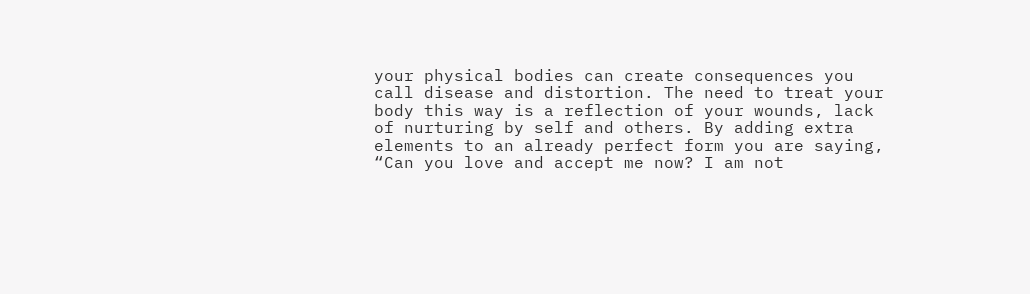your physical bodies can create consequences you call disease and distortion. The need to treat your body this way is a reflection of your wounds, lack of nurturing by self and others. By adding extra elements to an already perfect form you are saying, “Can you love and accept me now? I am not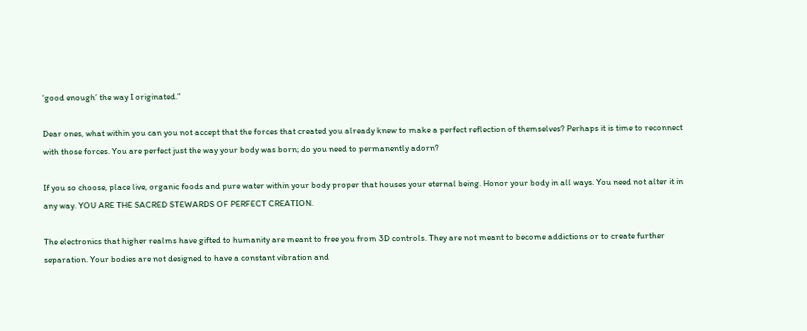‘good enough’ the way I originated.”

Dear ones, what within you can you not accept that the forces that created you already knew to make a perfect reflection of themselves? Perhaps it is time to reconnect with those forces. You are perfect just the way your body was born; do you need to permanently adorn?

If you so choose, place live, organic foods and pure water within your body proper that houses your eternal being. Honor your body in all ways. You need not alter it in any way. YOU ARE THE SACRED STEWARDS OF PERFECT CREATION.

The electronics that higher realms have gifted to humanity are meant to free you from 3D controls. They are not meant to become addictions or to create further separation. Your bodies are not designed to have a constant vibration and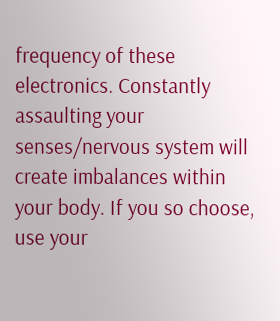frequency of these electronics. Constantly assaulting your senses/nervous system will create imbalances within your body. If you so choose, use your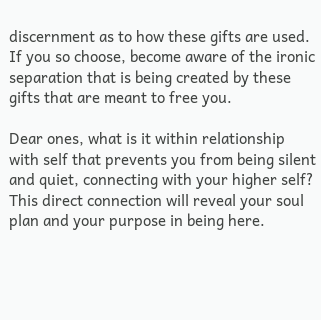discernment as to how these gifts are used. If you so choose, become aware of the ironic separation that is being created by these gifts that are meant to free you.

Dear ones, what is it within relationship with self that prevents you from being silent and quiet, connecting with your higher self?  This direct connection will reveal your soul plan and your purpose in being here.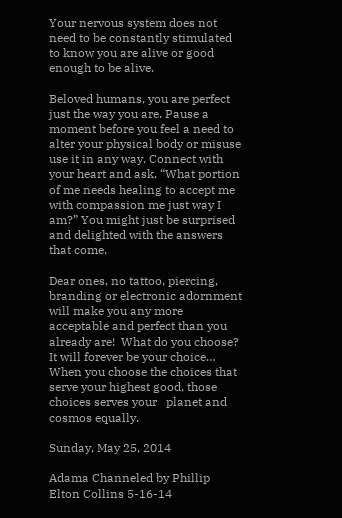Your nervous system does not need to be constantly stimulated to know you are alive or good enough to be alive.

Beloved humans, you are perfect just the way you are. Pause a moment before you feel a need to alter your physical body or misuse use it in any way. Connect with your heart and ask, “What portion of me needs healing to accept me with compassion me just way I am?” You might just be surprised and delighted with the answers that come.

Dear ones, no tattoo, piercing, branding or electronic adornment will make you any more acceptable and perfect than you already are!  What do you choose? It will forever be your choice… When you choose the choices that serve your highest good, those choices serves your   planet and cosmos equally.

Sunday, May 25, 2014

Adama Channeled by Phillip Elton Collins 5-16-14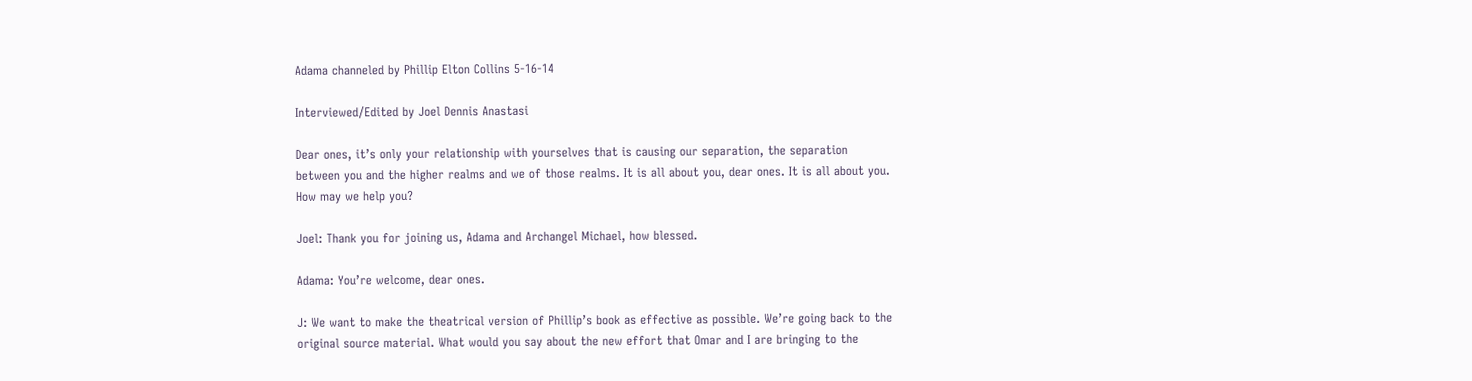Adama channeled by Phillip Elton Collins 5-16-14

Interviewed/Edited by Joel Dennis Anastasi

Dear ones, it’s only your relationship with yourselves that is causing our separation, the separation between you and the higher realms and we of those realms. It is all about you, dear ones. It is all about you. How may we help you?

Joel: Thank you for joining us, Adama and Archangel Michael, how blessed.

Adama: You’re welcome, dear ones.

J: We want to make the theatrical version of Phillip’s book as effective as possible. We’re going back to the original source material. What would you say about the new effort that Omar and I are bringing to the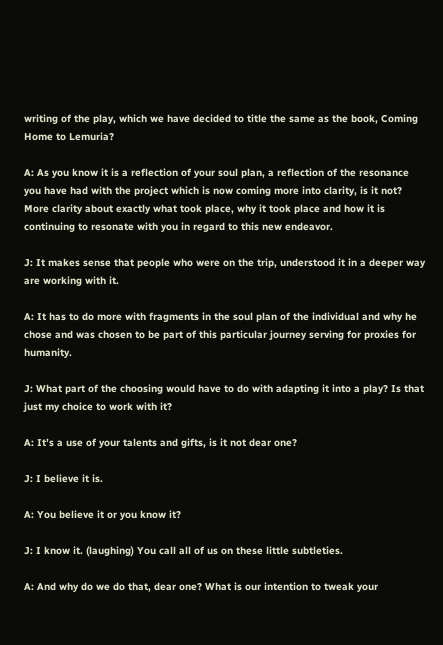writing of the play, which we have decided to title the same as the book, Coming Home to Lemuria?

A: As you know it is a reflection of your soul plan, a reflection of the resonance you have had with the project which is now coming more into clarity, is it not? More clarity about exactly what took place, why it took place and how it is continuing to resonate with you in regard to this new endeavor.

J: It makes sense that people who were on the trip, understood it in a deeper way are working with it.

A: It has to do more with fragments in the soul plan of the individual and why he chose and was chosen to be part of this particular journey serving for proxies for humanity.

J: What part of the choosing would have to do with adapting it into a play? Is that just my choice to work with it?

A: It’s a use of your talents and gifts, is it not dear one?

J: I believe it is.

A: You believe it or you know it?

J: I know it. (laughing) You call all of us on these little subtleties.

A: And why do we do that, dear one? What is our intention to tweak your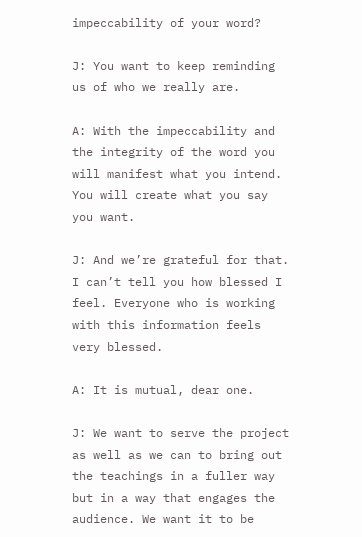impeccability of your word?

J: You want to keep reminding us of who we really are.

A: With the impeccability and the integrity of the word you will manifest what you intend. You will create what you say you want.

J: And we’re grateful for that. I can’t tell you how blessed I feel. Everyone who is working with this information feels very blessed.

A: It is mutual, dear one.

J: We want to serve the project as well as we can to bring out the teachings in a fuller way but in a way that engages the audience. We want it to be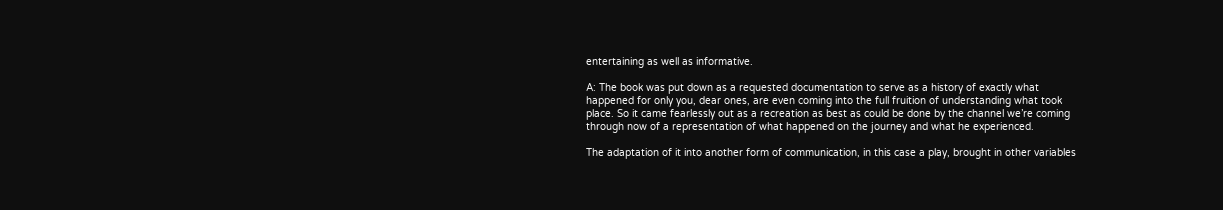entertaining as well as informative.

A: The book was put down as a requested documentation to serve as a history of exactly what happened for only you, dear ones, are even coming into the full fruition of understanding what took place. So it came fearlessly out as a recreation as best as could be done by the channel we’re coming through now of a representation of what happened on the journey and what he experienced.

The adaptation of it into another form of communication, in this case a play, brought in other variables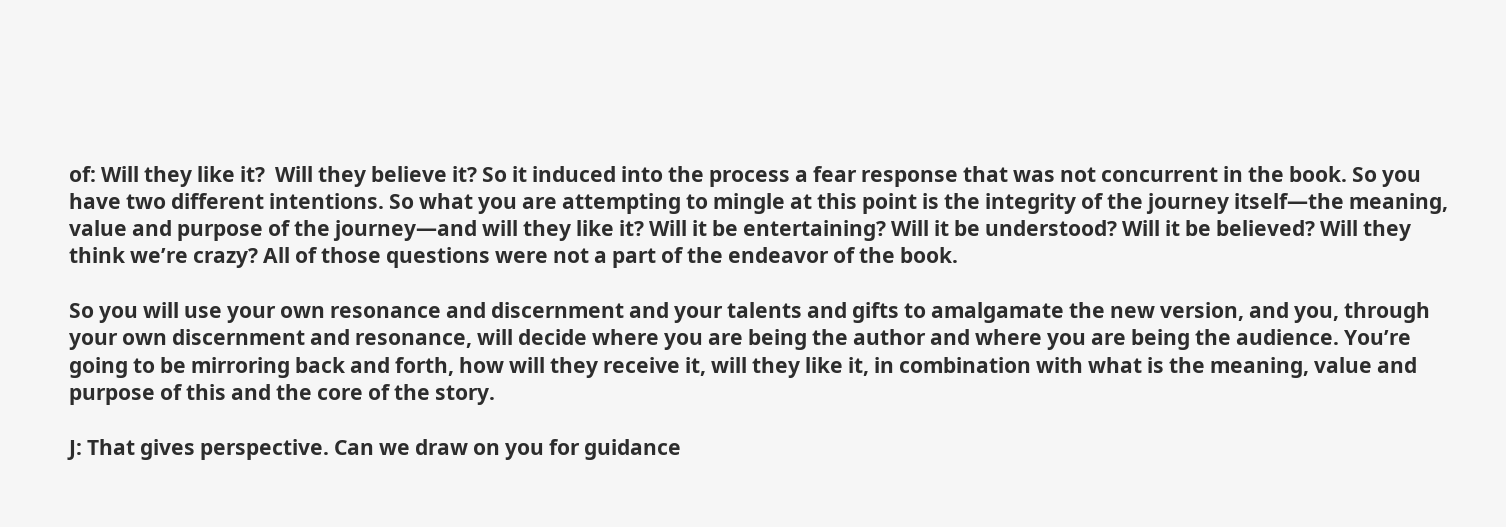of: Will they like it?  Will they believe it? So it induced into the process a fear response that was not concurrent in the book. So you have two different intentions. So what you are attempting to mingle at this point is the integrity of the journey itself—the meaning, value and purpose of the journey—and will they like it? Will it be entertaining? Will it be understood? Will it be believed? Will they think we’re crazy? All of those questions were not a part of the endeavor of the book.

So you will use your own resonance and discernment and your talents and gifts to amalgamate the new version, and you, through your own discernment and resonance, will decide where you are being the author and where you are being the audience. You’re going to be mirroring back and forth, how will they receive it, will they like it, in combination with what is the meaning, value and purpose of this and the core of the story.

J: That gives perspective. Can we draw on you for guidance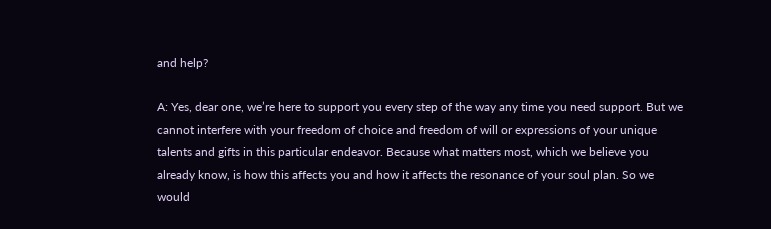and help?

A: Yes, dear one, we’re here to support you every step of the way any time you need support. But we cannot interfere with your freedom of choice and freedom of will or expressions of your unique talents and gifts in this particular endeavor. Because what matters most, which we believe you already know, is how this affects you and how it affects the resonance of your soul plan. So we would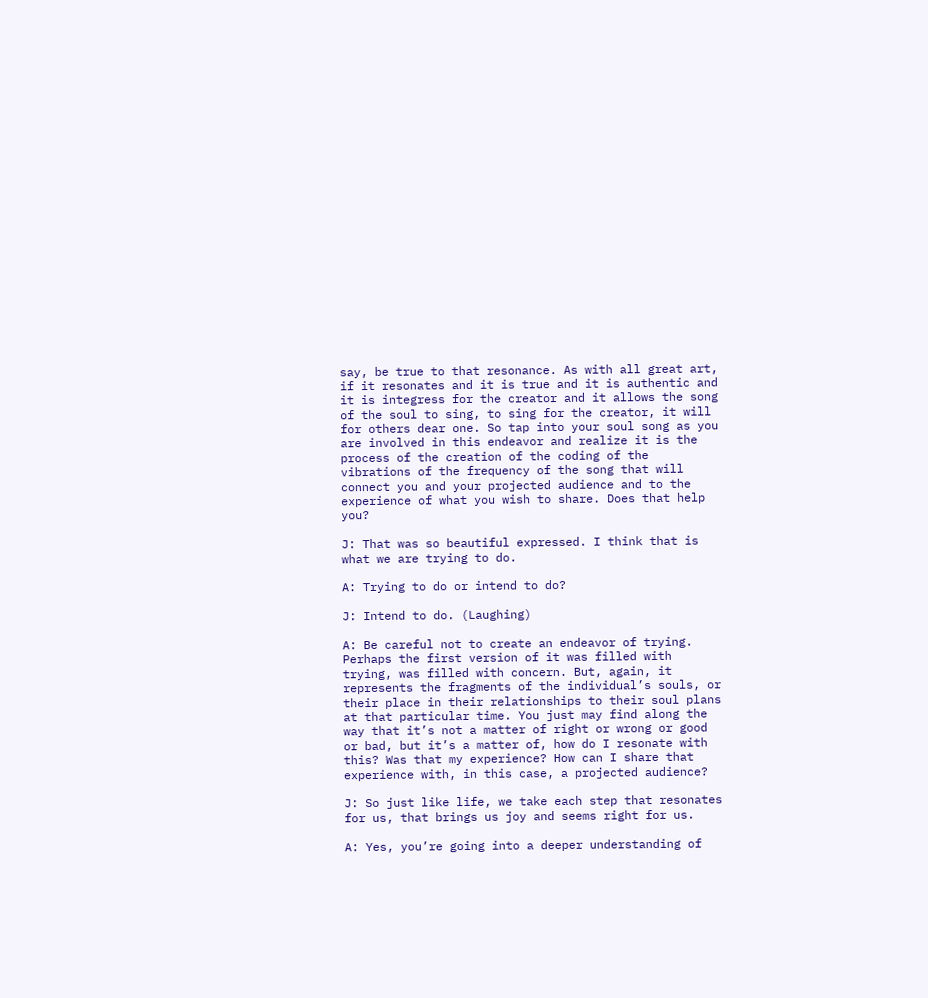say, be true to that resonance. As with all great art, if it resonates and it is true and it is authentic and it is integress for the creator and it allows the song of the soul to sing, to sing for the creator, it will for others dear one. So tap into your soul song as you are involved in this endeavor and realize it is the process of the creation of the coding of the vibrations of the frequency of the song that will connect you and your projected audience and to the experience of what you wish to share. Does that help you?

J: That was so beautiful expressed. I think that is what we are trying to do.

A: Trying to do or intend to do?

J: Intend to do. (Laughing)

A: Be careful not to create an endeavor of trying. Perhaps the first version of it was filled with trying, was filled with concern. But, again, it represents the fragments of the individual’s souls, or their place in their relationships to their soul plans at that particular time. You just may find along the way that it’s not a matter of right or wrong or good or bad, but it’s a matter of, how do I resonate with this? Was that my experience? How can I share that experience with, in this case, a projected audience?

J: So just like life, we take each step that resonates for us, that brings us joy and seems right for us.

A: Yes, you’re going into a deeper understanding of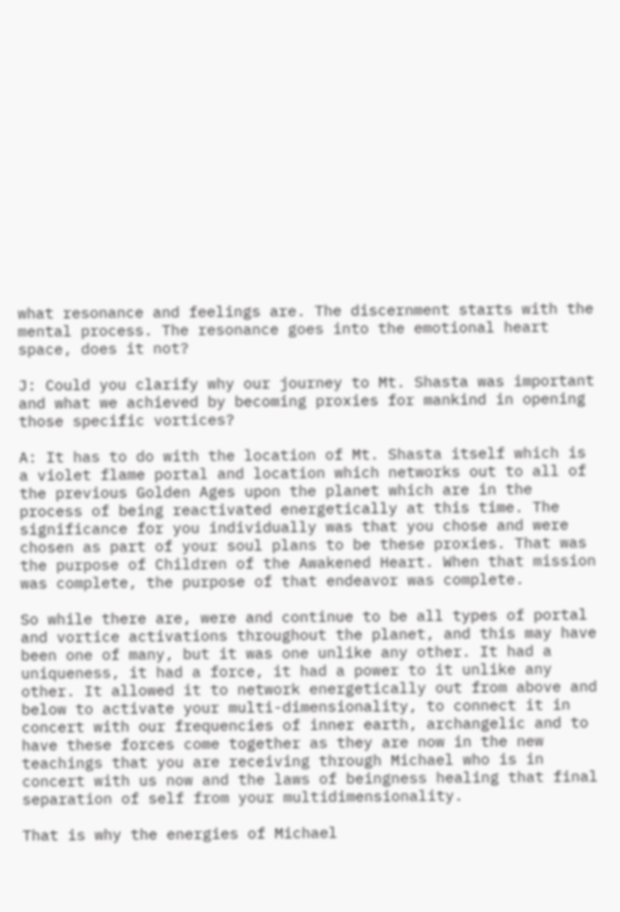what resonance and feelings are. The discernment starts with the mental process. The resonance goes into the emotional heart space, does it not?

J: Could you clarify why our journey to Mt. Shasta was important and what we achieved by becoming proxies for mankind in opening those specific vortices?

A: It has to do with the location of Mt. Shasta itself which is a violet flame portal and location which networks out to all of the previous Golden Ages upon the planet which are in the process of being reactivated energetically at this time. The significance for you individually was that you chose and were chosen as part of your soul plans to be these proxies. That was the purpose of Children of the Awakened Heart. When that mission was complete, the purpose of that endeavor was complete.

So while there are, were and continue to be all types of portal and vortice activations throughout the planet, and this may have been one of many, but it was one unlike any other. It had a uniqueness, it had a force, it had a power to it unlike any other. It allowed it to network energetically out from above and below to activate your multi-dimensionality, to connect it in concert with our frequencies of inner earth, archangelic and to have these forces come together as they are now in the new teachings that you are receiving through Michael who is in concert with us now and the laws of beingness healing that final separation of self from your multidimensionality.

That is why the energies of Michael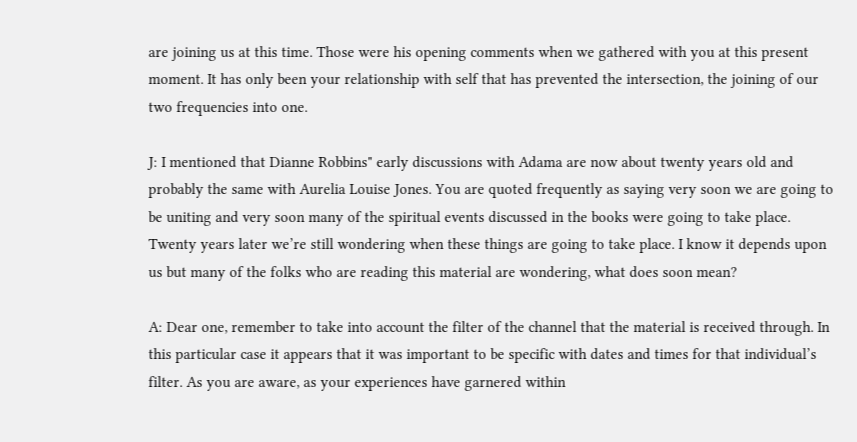are joining us at this time. Those were his opening comments when we gathered with you at this present moment. It has only been your relationship with self that has prevented the intersection, the joining of our two frequencies into one.

J: I mentioned that Dianne Robbins" early discussions with Adama are now about twenty years old and probably the same with Aurelia Louise Jones. You are quoted frequently as saying very soon we are going to be uniting and very soon many of the spiritual events discussed in the books were going to take place. Twenty years later we’re still wondering when these things are going to take place. I know it depends upon us but many of the folks who are reading this material are wondering, what does soon mean?

A: Dear one, remember to take into account the filter of the channel that the material is received through. In this particular case it appears that it was important to be specific with dates and times for that individual’s filter. As you are aware, as your experiences have garnered within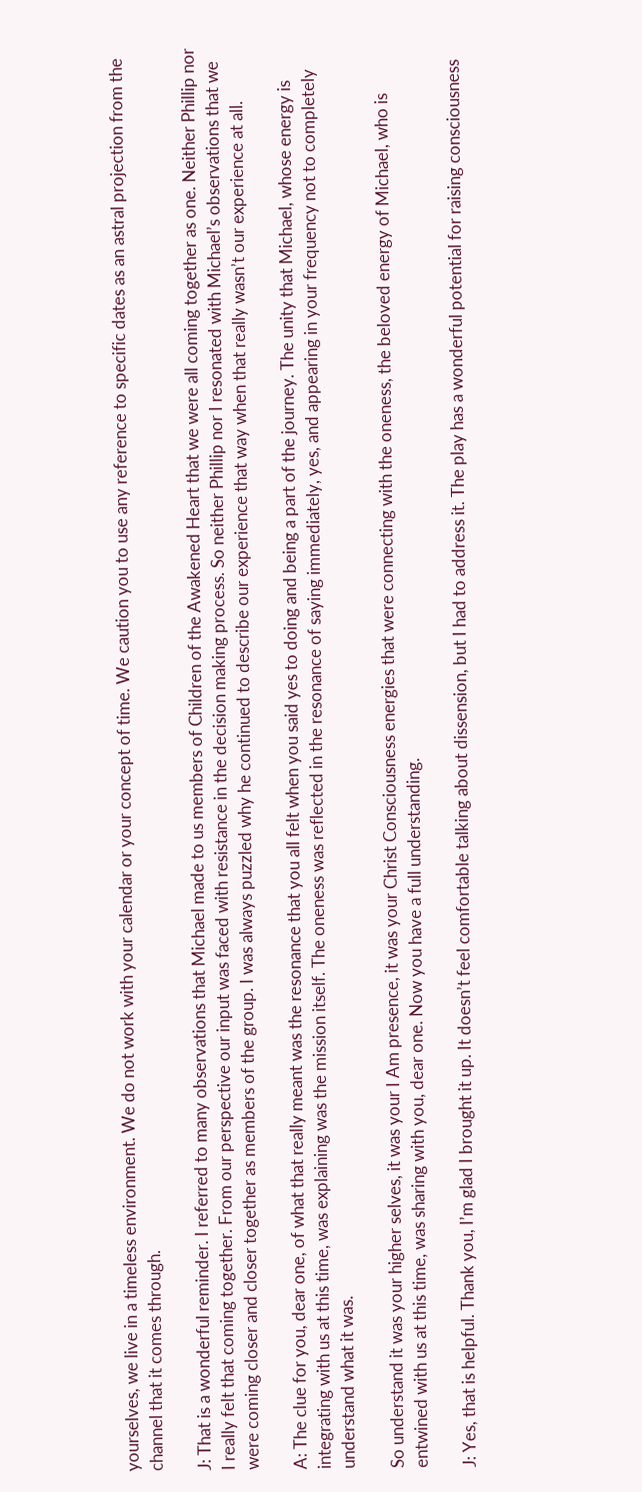yourselves, we live in a timeless environment. We do not work with your calendar or your concept of time. We caution you to use any reference to specific dates as an astral projection from the channel that it comes through.

J: That is a wonderful reminder. I referred to many observations that Michael made to us members of Children of the Awakened Heart that we were all coming together as one. Neither Phillip nor I really felt that coming together. From our perspective our input was faced with resistance in the decision making process. So neither Phillip nor I resonated with Michael’s observations that we were coming closer and closer together as members of the group. I was always puzzled why he continued to describe our experience that way when that really wasn’t our experience at all.

A: The clue for you, dear one, of what that really meant was the resonance that you all felt when you said yes to doing and being a part of the journey. The unity that Michael, whose energy is integrating with us at this time, was explaining was the mission itself. The oneness was reflected in the resonance of saying immediately, yes, and appearing in your frequency not to completely understand what it was.

So understand it was your higher selves, it was your I Am presence, it was your Christ Consciousness energies that were connecting with the oneness, the beloved energy of Michael, who is entwined with us at this time, was sharing with you, dear one. Now you have a full understanding.

J: Yes, that is helpful. Thank you, I’m glad I brought it up. It doesn’t feel comfortable talking about dissension, but I had to address it. The play has a wonderful potential for raising consciousness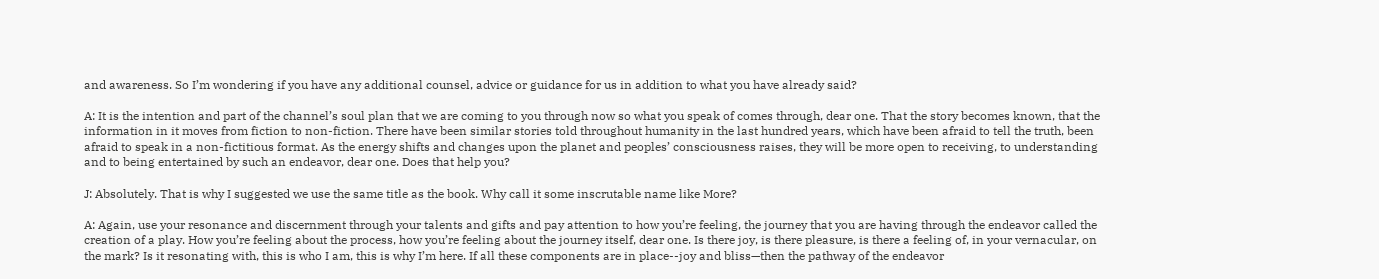and awareness. So I’m wondering if you have any additional counsel, advice or guidance for us in addition to what you have already said?

A: It is the intention and part of the channel’s soul plan that we are coming to you through now so what you speak of comes through, dear one. That the story becomes known, that the information in it moves from fiction to non-fiction. There have been similar stories told throughout humanity in the last hundred years, which have been afraid to tell the truth, been afraid to speak in a non-fictitious format. As the energy shifts and changes upon the planet and peoples’ consciousness raises, they will be more open to receiving, to understanding and to being entertained by such an endeavor, dear one. Does that help you?

J: Absolutely. That is why I suggested we use the same title as the book. Why call it some inscrutable name like More?

A: Again, use your resonance and discernment through your talents and gifts and pay attention to how you’re feeling, the journey that you are having through the endeavor called the creation of a play. How you’re feeling about the process, how you’re feeling about the journey itself, dear one. Is there joy, is there pleasure, is there a feeling of, in your vernacular, on the mark? Is it resonating with, this is who I am, this is why I’m here. If all these components are in place--joy and bliss—then the pathway of the endeavor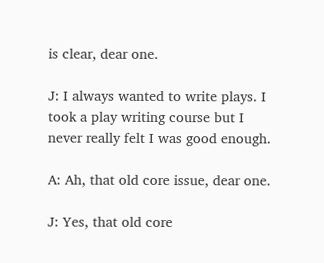is clear, dear one.

J: I always wanted to write plays. I took a play writing course but I never really felt I was good enough.

A: Ah, that old core issue, dear one.

J: Yes, that old core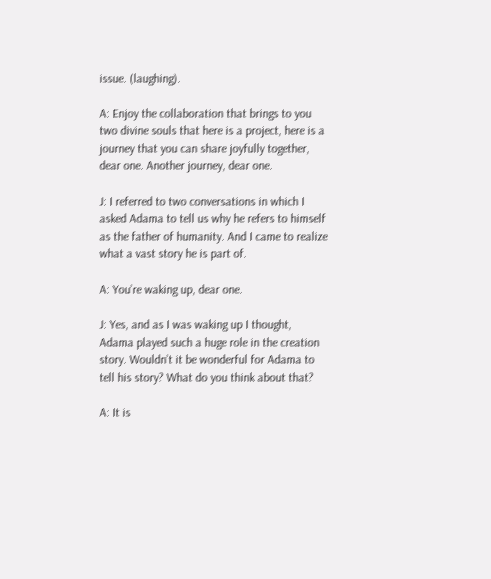issue. (laughing).

A: Enjoy the collaboration that brings to you two divine souls that here is a project, here is a journey that you can share joyfully together, dear one. Another journey, dear one.

J: I referred to two conversations in which I asked Adama to tell us why he refers to himself as the father of humanity. And I came to realize what a vast story he is part of.

A: You’re waking up, dear one.

J: Yes, and as I was waking up I thought, Adama played such a huge role in the creation story. Wouldn’t it be wonderful for Adama to tell his story? What do you think about that?

A: It is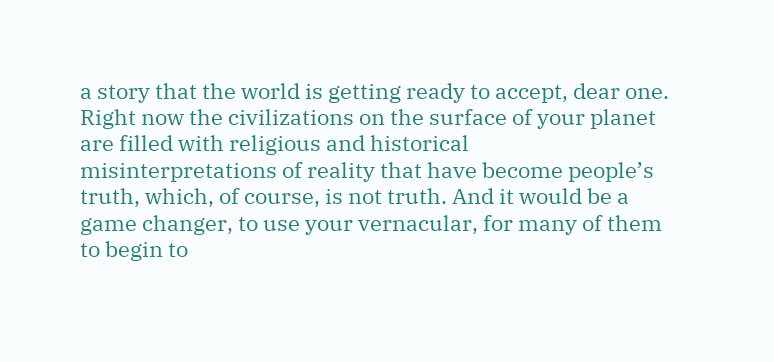a story that the world is getting ready to accept, dear one. Right now the civilizations on the surface of your planet are filled with religious and historical misinterpretations of reality that have become people’s truth, which, of course, is not truth. And it would be a game changer, to use your vernacular, for many of them to begin to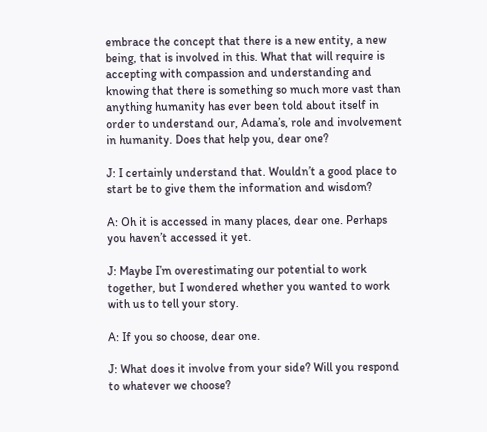embrace the concept that there is a new entity, a new being, that is involved in this. What that will require is accepting with compassion and understanding and knowing that there is something so much more vast than anything humanity has ever been told about itself in order to understand our, Adama’s, role and involvement in humanity. Does that help you, dear one?

J: I certainly understand that. Wouldn’t a good place to start be to give them the information and wisdom?

A: Oh it is accessed in many places, dear one. Perhaps you haven’t accessed it yet.

J: Maybe I’m overestimating our potential to work together, but I wondered whether you wanted to work with us to tell your story.

A: If you so choose, dear one.

J: What does it involve from your side? Will you respond to whatever we choose?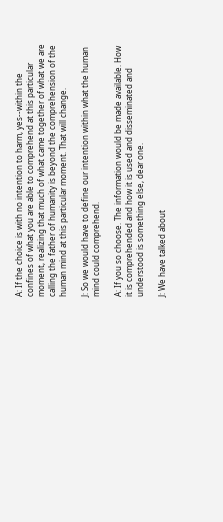A: If the choice is with no intention to harm, yes--within the confines of what you are able to comprehend at this particular moment, realizing that much of what came together of what we are calling the father of humanity is beyond the comprehension of the human mind at this particular moment. That will change.

J: So we would have to define our intention within what the human mind could comprehend.

A: If you so choose. The information would be made available. How it is comprehended and how it is used and disseminated and understood is something else, dear one.

J: We have talked about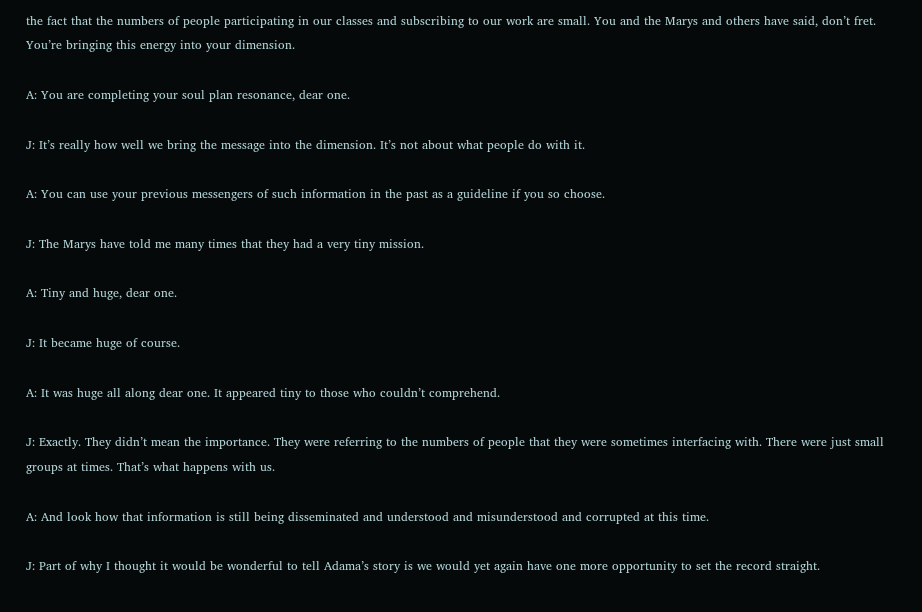the fact that the numbers of people participating in our classes and subscribing to our work are small. You and the Marys and others have said, don’t fret. You’re bringing this energy into your dimension.

A: You are completing your soul plan resonance, dear one.

J: It’s really how well we bring the message into the dimension. It’s not about what people do with it.

A: You can use your previous messengers of such information in the past as a guideline if you so choose.

J: The Marys have told me many times that they had a very tiny mission.

A: Tiny and huge, dear one.

J: It became huge of course.

A: It was huge all along dear one. It appeared tiny to those who couldn’t comprehend.

J: Exactly. They didn’t mean the importance. They were referring to the numbers of people that they were sometimes interfacing with. There were just small groups at times. That’s what happens with us.

A: And look how that information is still being disseminated and understood and misunderstood and corrupted at this time.

J: Part of why I thought it would be wonderful to tell Adama’s story is we would yet again have one more opportunity to set the record straight.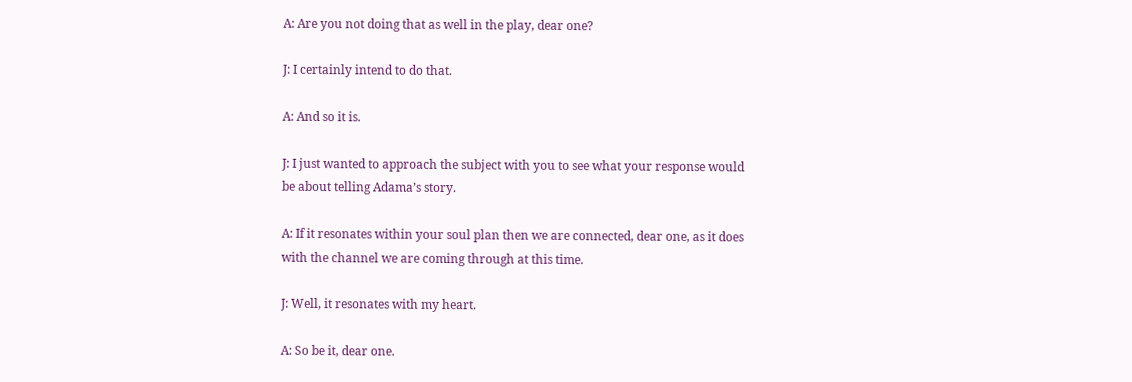A: Are you not doing that as well in the play, dear one?

J: I certainly intend to do that.

A: And so it is.

J: I just wanted to approach the subject with you to see what your response would be about telling Adama’s story.

A: If it resonates within your soul plan then we are connected, dear one, as it does with the channel we are coming through at this time.

J: Well, it resonates with my heart.

A: So be it, dear one.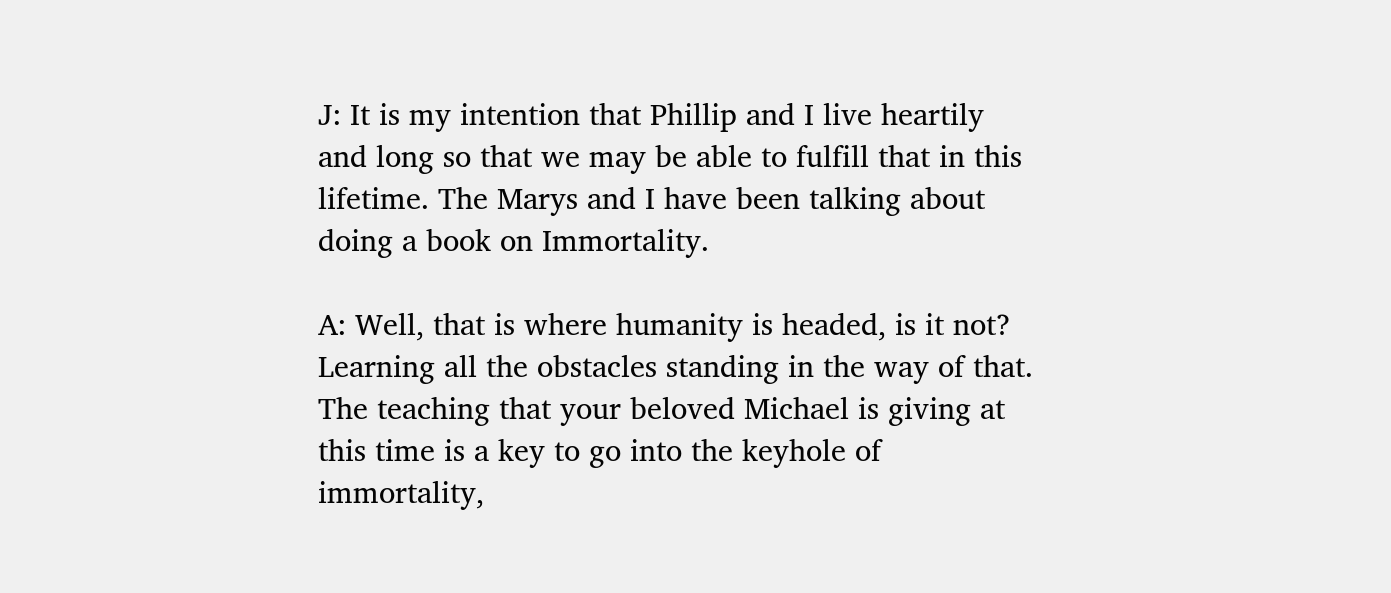J: It is my intention that Phillip and I live heartily and long so that we may be able to fulfill that in this lifetime. The Marys and I have been talking about doing a book on Immortality.

A: Well, that is where humanity is headed, is it not? Learning all the obstacles standing in the way of that. The teaching that your beloved Michael is giving at this time is a key to go into the keyhole of immortality,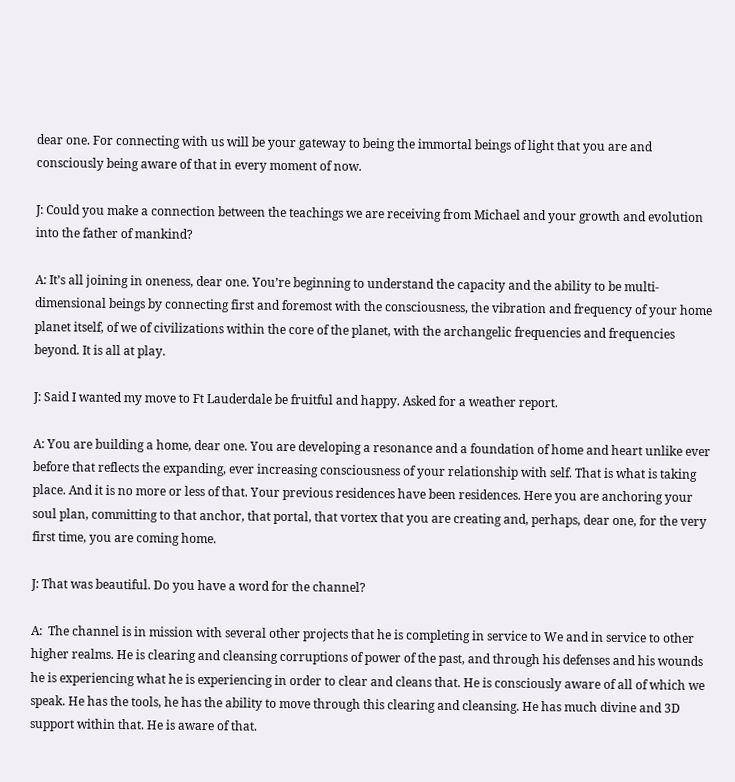dear one. For connecting with us will be your gateway to being the immortal beings of light that you are and consciously being aware of that in every moment of now.

J: Could you make a connection between the teachings we are receiving from Michael and your growth and evolution into the father of mankind?

A: It’s all joining in oneness, dear one. You’re beginning to understand the capacity and the ability to be multi-dimensional beings by connecting first and foremost with the consciousness, the vibration and frequency of your home planet itself, of we of civilizations within the core of the planet, with the archangelic frequencies and frequencies beyond. It is all at play.

J: Said I wanted my move to Ft Lauderdale be fruitful and happy. Asked for a weather report.

A: You are building a home, dear one. You are developing a resonance and a foundation of home and heart unlike ever before that reflects the expanding, ever increasing consciousness of your relationship with self. That is what is taking place. And it is no more or less of that. Your previous residences have been residences. Here you are anchoring your soul plan, committing to that anchor, that portal, that vortex that you are creating and, perhaps, dear one, for the very first time, you are coming home.

J: That was beautiful. Do you have a word for the channel?

A:  The channel is in mission with several other projects that he is completing in service to We and in service to other higher realms. He is clearing and cleansing corruptions of power of the past, and through his defenses and his wounds he is experiencing what he is experiencing in order to clear and cleans that. He is consciously aware of all of which we speak. He has the tools, he has the ability to move through this clearing and cleansing. He has much divine and 3D support within that. He is aware of that.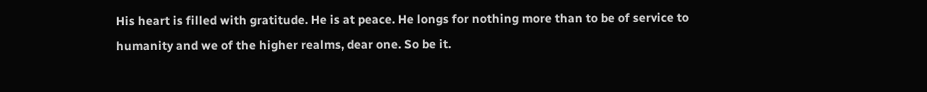His heart is filled with gratitude. He is at peace. He longs for nothing more than to be of service to humanity and we of the higher realms, dear one. So be it.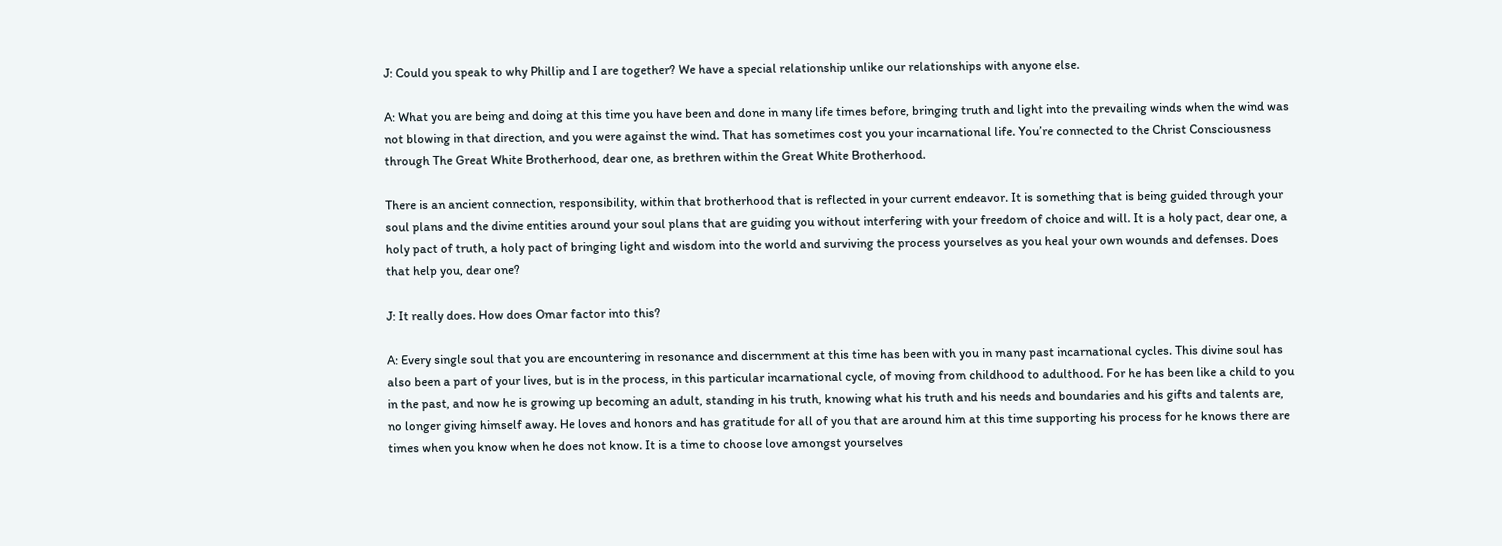J: Could you speak to why Phillip and I are together? We have a special relationship unlike our relationships with anyone else.

A: What you are being and doing at this time you have been and done in many life times before, bringing truth and light into the prevailing winds when the wind was not blowing in that direction, and you were against the wind. That has sometimes cost you your incarnational life. You’re connected to the Christ Consciousness through The Great White Brotherhood, dear one, as brethren within the Great White Brotherhood.

There is an ancient connection, responsibility, within that brotherhood that is reflected in your current endeavor. It is something that is being guided through your soul plans and the divine entities around your soul plans that are guiding you without interfering with your freedom of choice and will. It is a holy pact, dear one, a holy pact of truth, a holy pact of bringing light and wisdom into the world and surviving the process yourselves as you heal your own wounds and defenses. Does that help you, dear one?

J: It really does. How does Omar factor into this?

A: Every single soul that you are encountering in resonance and discernment at this time has been with you in many past incarnational cycles. This divine soul has also been a part of your lives, but is in the process, in this particular incarnational cycle, of moving from childhood to adulthood. For he has been like a child to you in the past, and now he is growing up becoming an adult, standing in his truth, knowing what his truth and his needs and boundaries and his gifts and talents are, no longer giving himself away. He loves and honors and has gratitude for all of you that are around him at this time supporting his process for he knows there are times when you know when he does not know. It is a time to choose love amongst yourselves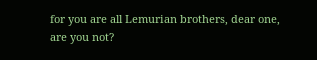for you are all Lemurian brothers, dear one, are you not?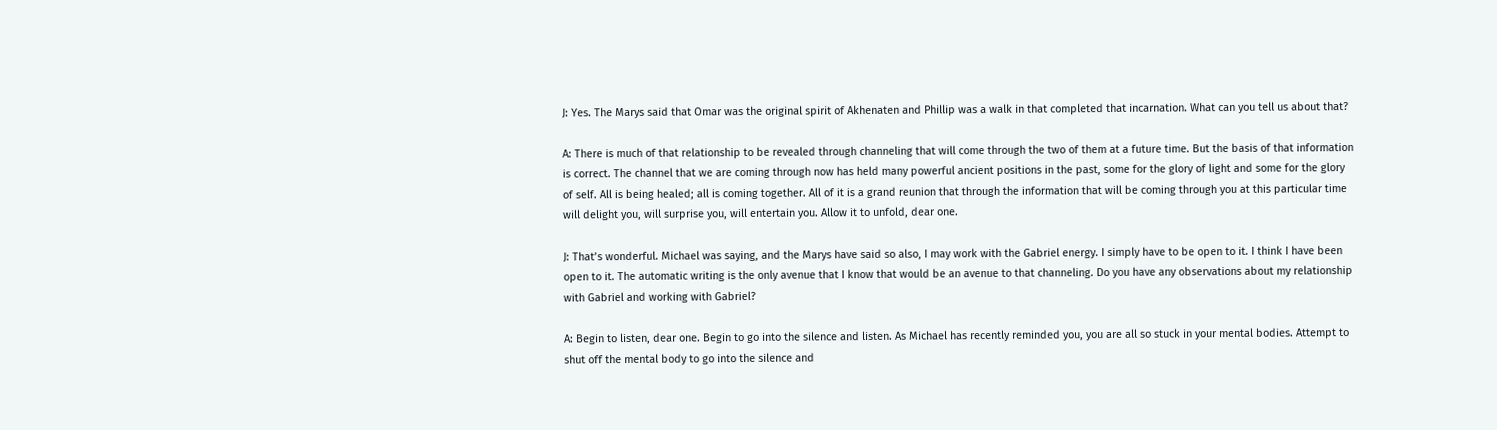J: Yes. The Marys said that Omar was the original spirit of Akhenaten and Phillip was a walk in that completed that incarnation. What can you tell us about that?

A: There is much of that relationship to be revealed through channeling that will come through the two of them at a future time. But the basis of that information is correct. The channel that we are coming through now has held many powerful ancient positions in the past, some for the glory of light and some for the glory of self. All is being healed; all is coming together. All of it is a grand reunion that through the information that will be coming through you at this particular time will delight you, will surprise you, will entertain you. Allow it to unfold, dear one.

J: That’s wonderful. Michael was saying, and the Marys have said so also, I may work with the Gabriel energy. I simply have to be open to it. I think I have been open to it. The automatic writing is the only avenue that I know that would be an avenue to that channeling. Do you have any observations about my relationship with Gabriel and working with Gabriel?

A: Begin to listen, dear one. Begin to go into the silence and listen. As Michael has recently reminded you, you are all so stuck in your mental bodies. Attempt to shut off the mental body to go into the silence and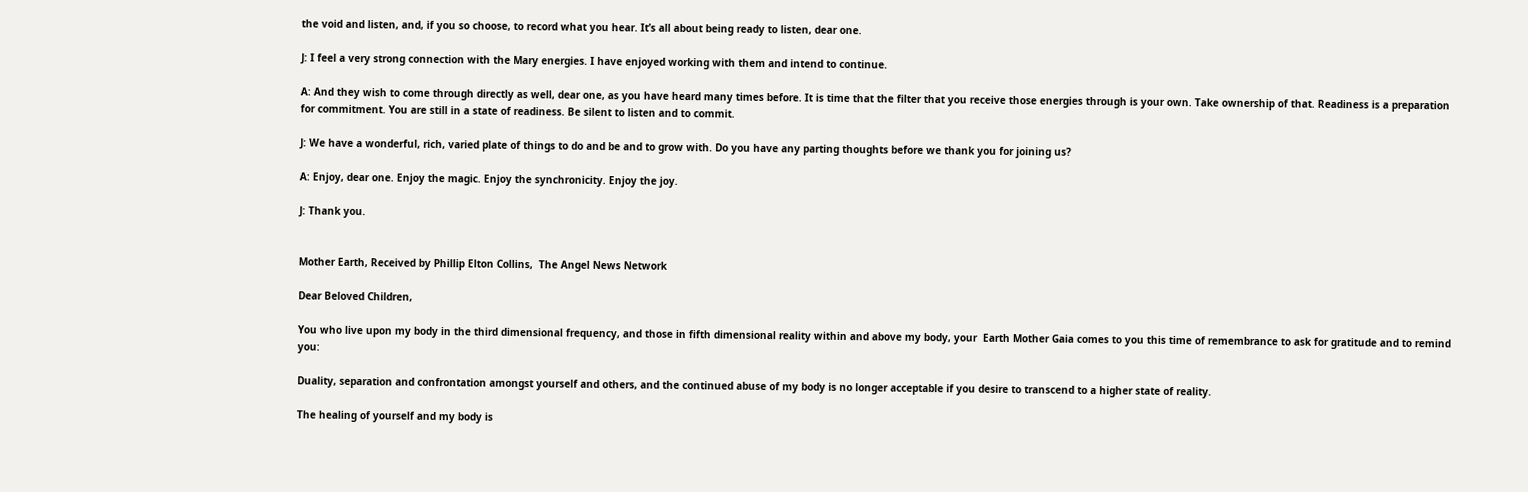the void and listen, and, if you so choose, to record what you hear. It’s all about being ready to listen, dear one.

J: I feel a very strong connection with the Mary energies. I have enjoyed working with them and intend to continue.

A: And they wish to come through directly as well, dear one, as you have heard many times before. It is time that the filter that you receive those energies through is your own. Take ownership of that. Readiness is a preparation for commitment. You are still in a state of readiness. Be silent to listen and to commit.

J: We have a wonderful, rich, varied plate of things to do and be and to grow with. Do you have any parting thoughts before we thank you for joining us?

A: Enjoy, dear one. Enjoy the magic. Enjoy the synchronicity. Enjoy the joy.

J: Thank you.


Mother Earth, Received by Phillip Elton Collins,  The Angel News Network

Dear Beloved Children,

You who live upon my body in the third dimensional frequency, and those in fifth dimensional reality within and above my body, your  Earth Mother Gaia comes to you this time of remembrance to ask for gratitude and to remind you:

Duality, separation and confrontation amongst yourself and others, and the continued abuse of my body is no longer acceptable if you desire to transcend to a higher state of reality.

The healing of yourself and my body is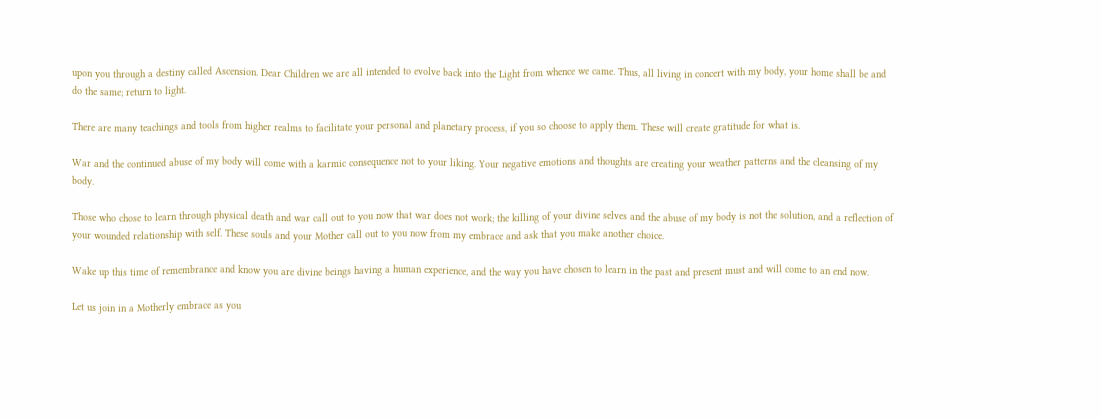upon you through a destiny called Ascension. Dear Children we are all intended to evolve back into the Light from whence we came. Thus, all living in concert with my body, your home shall be and do the same; return to light.

There are many teachings and tools from higher realms to facilitate your personal and planetary process, if you so choose to apply them. These will create gratitude for what is.

War and the continued abuse of my body will come with a karmic consequence not to your liking. Your negative emotions and thoughts are creating your weather patterns and the cleansing of my body.

Those who chose to learn through physical death and war call out to you now that war does not work; the killing of your divine selves and the abuse of my body is not the solution, and a reflection of your wounded relationship with self. These souls and your Mother call out to you now from my embrace and ask that you make another choice.

Wake up this time of remembrance and know you are divine beings having a human experience, and the way you have chosen to learn in the past and present must and will come to an end now.

Let us join in a Motherly embrace as you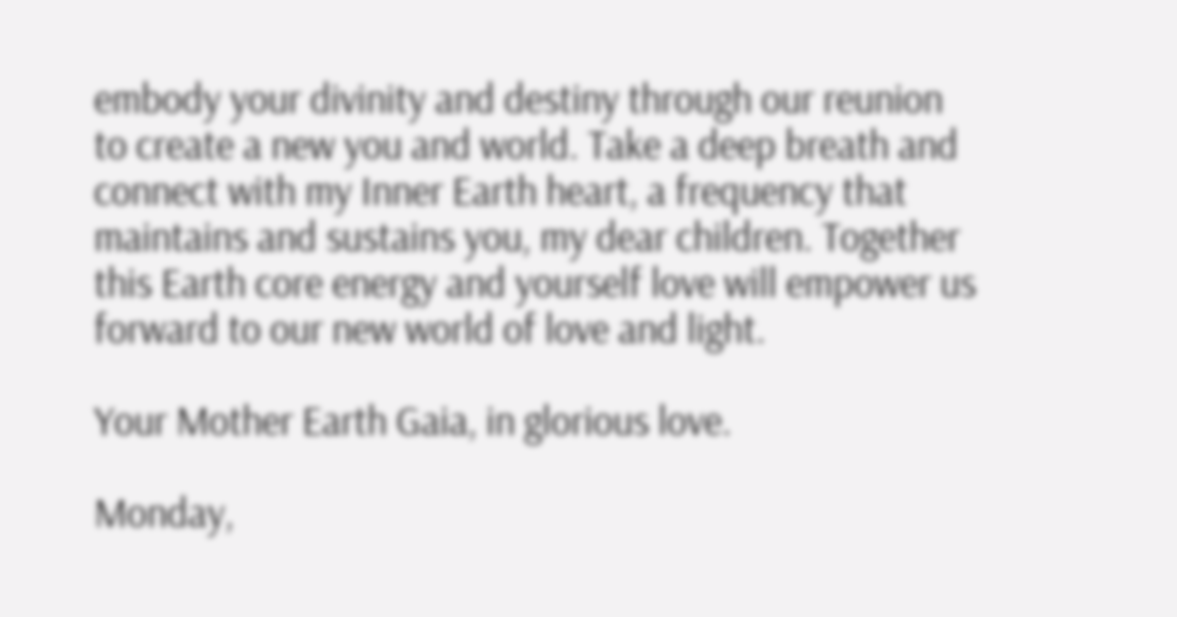embody your divinity and destiny through our reunion to create a new you and world. Take a deep breath and connect with my Inner Earth heart, a frequency that maintains and sustains you, my dear children. Together this Earth core energy and yourself love will empower us forward to our new world of love and light.

Your Mother Earth Gaia, in glorious love.

Monday,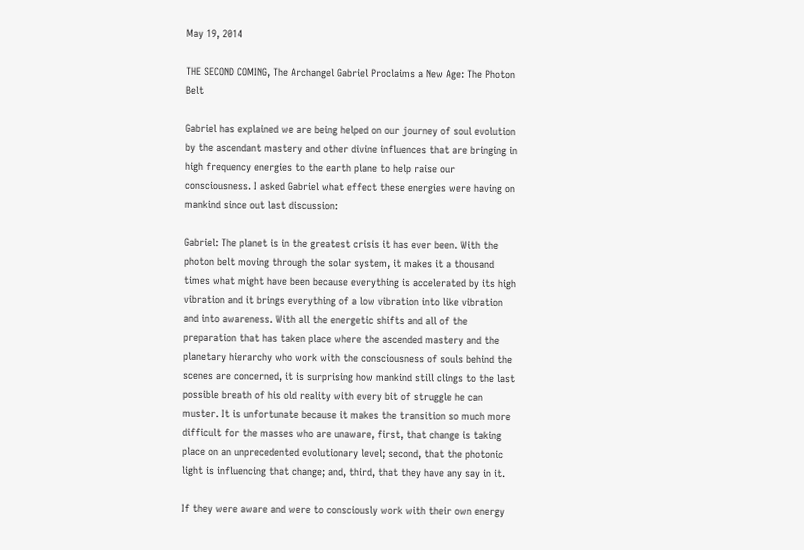May 19, 2014

THE SECOND COMING, The Archangel Gabriel Proclaims a New Age: The Photon Belt

Gabriel has explained we are being helped on our journey of soul evolution by the ascendant mastery and other divine influences that are bringing in high frequency energies to the earth plane to help raise our consciousness. I asked Gabriel what effect these energies were having on mankind since out last discussion:

Gabriel: The planet is in the greatest crisis it has ever been. With the photon belt moving through the solar system, it makes it a thousand times what might have been because everything is accelerated by its high vibration and it brings everything of a low vibration into like vibration and into awareness. With all the energetic shifts and all of the preparation that has taken place where the ascended mastery and the planetary hierarchy who work with the consciousness of souls behind the scenes are concerned, it is surprising how mankind still clings to the last possible breath of his old reality with every bit of struggle he can muster. It is unfortunate because it makes the transition so much more difficult for the masses who are unaware, first, that change is taking place on an unprecedented evolutionary level; second, that the photonic light is influencing that change; and, third, that they have any say in it.

If they were aware and were to consciously work with their own energy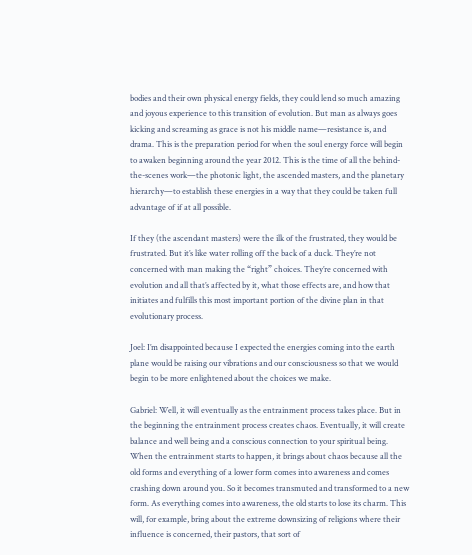bodies and their own physical energy fields, they could lend so much amazing and joyous experience to this transition of evolution. But man as always goes kicking and screaming as grace is not his middle name—resistance is, and drama. This is the preparation period for when the soul energy force will begin to awaken beginning around the year 2012. This is the time of all the behind-the-scenes work—the photonic light, the ascended masters, and the planetary hierarchy—to establish these energies in a way that they could be taken full advantage of if at all possible.

If they (the ascendant masters) were the ilk of the frustrated, they would be frustrated. But it’s like water rolling off the back of a duck. They’re not concerned with man making the “right” choices. They’re concerned with evolution and all that’s affected by it, what those effects are, and how that initiates and fulfills this most important portion of the divine plan in that evolutionary process.

Joel: I’m disappointed because I expected the energies coming into the earth plane would be raising our vibrations and our consciousness so that we would begin to be more enlightened about the choices we make.

Gabriel: Well, it will eventually as the entrainment process takes place. But in the beginning the entrainment process creates chaos. Eventually, it will create balance and well being and a conscious connection to your spiritual being. When the entrainment starts to happen, it brings about chaos because all the old forms and everything of a lower form comes into awareness and comes crashing down around you. So it becomes transmuted and transformed to a new form. As everything comes into awareness, the old starts to lose its charm. This will, for example, bring about the extreme downsizing of religions where their influence is concerned, their pastors, that sort of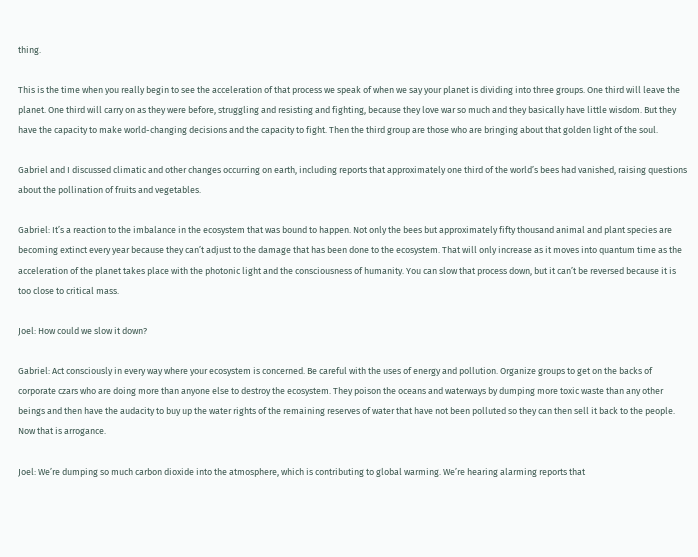thing.

This is the time when you really begin to see the acceleration of that process we speak of when we say your planet is dividing into three groups. One third will leave the planet. One third will carry on as they were before, struggling and resisting and fighting, because they love war so much and they basically have little wisdom. But they have the capacity to make world-changing decisions and the capacity to fight. Then the third group are those who are bringing about that golden light of the soul.

Gabriel and I discussed climatic and other changes occurring on earth, including reports that approximately one third of the world’s bees had vanished, raising questions about the pollination of fruits and vegetables.

Gabriel: It’s a reaction to the imbalance in the ecosystem that was bound to happen. Not only the bees but approximately fifty thousand animal and plant species are becoming extinct every year because they can’t adjust to the damage that has been done to the ecosystem. That will only increase as it moves into quantum time as the acceleration of the planet takes place with the photonic light and the consciousness of humanity. You can slow that process down, but it can’t be reversed because it is too close to critical mass.

Joel: How could we slow it down?

Gabriel: Act consciously in every way where your ecosystem is concerned. Be careful with the uses of energy and pollution. Organize groups to get on the backs of corporate czars who are doing more than anyone else to destroy the ecosystem. They poison the oceans and waterways by dumping more toxic waste than any other beings and then have the audacity to buy up the water rights of the remaining reserves of water that have not been polluted so they can then sell it back to the people. Now that is arrogance.

Joel: We’re dumping so much carbon dioxide into the atmosphere, which is contributing to global warming. We’re hearing alarming reports that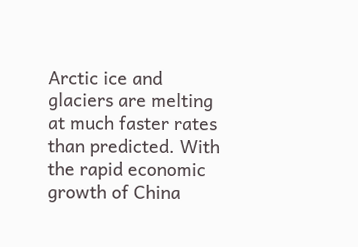Arctic ice and glaciers are melting at much faster rates than predicted. With the rapid economic growth of China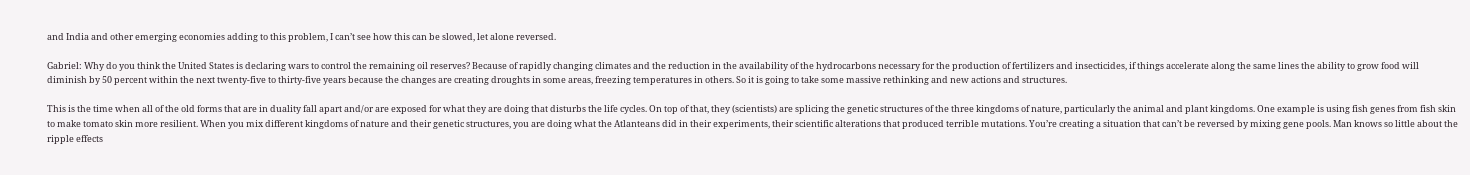and India and other emerging economies adding to this problem, I can’t see how this can be slowed, let alone reversed.

Gabriel: Why do you think the United States is declaring wars to control the remaining oil reserves? Because of rapidly changing climates and the reduction in the availability of the hydrocarbons necessary for the production of fertilizers and insecticides, if things accelerate along the same lines the ability to grow food will diminish by 50 percent within the next twenty-five to thirty-five years because the changes are creating droughts in some areas, freezing temperatures in others. So it is going to take some massive rethinking and new actions and structures.

This is the time when all of the old forms that are in duality fall apart and/or are exposed for what they are doing that disturbs the life cycles. On top of that, they (scientists) are splicing the genetic structures of the three kingdoms of nature, particularly the animal and plant kingdoms. One example is using fish genes from fish skin to make tomato skin more resilient. When you mix different kingdoms of nature and their genetic structures, you are doing what the Atlanteans did in their experiments, their scientific alterations that produced terrible mutations. You’re creating a situation that can’t be reversed by mixing gene pools. Man knows so little about the ripple effects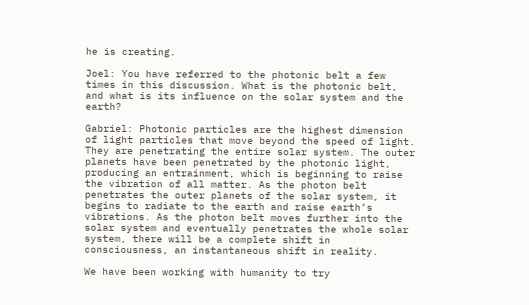he is creating.

Joel: You have referred to the photonic belt a few times in this discussion. What is the photonic belt, and what is its influence on the solar system and the earth?

Gabriel: Photonic particles are the highest dimension of light particles that move beyond the speed of light. They are penetrating the entire solar system. The outer planets have been penetrated by the photonic light, producing an entrainment, which is beginning to raise the vibration of all matter. As the photon belt penetrates the outer planets of the solar system, it begins to radiate to the earth and raise earth’s vibrations. As the photon belt moves further into the solar system and eventually penetrates the whole solar system, there will be a complete shift in consciousness, an instantaneous shift in reality.

We have been working with humanity to try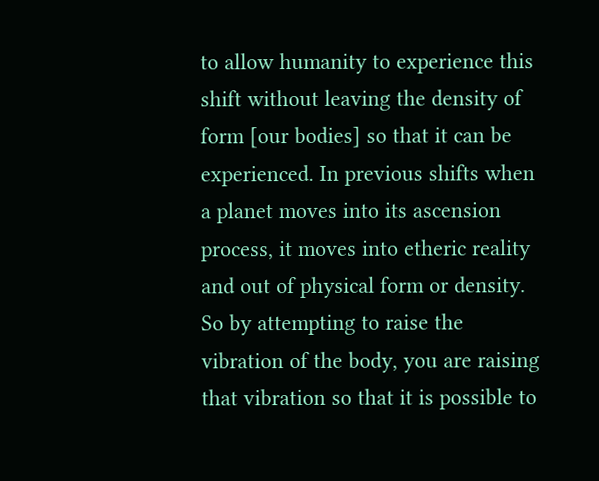to allow humanity to experience this shift without leaving the density of form [our bodies] so that it can be experienced. In previous shifts when a planet moves into its ascension process, it moves into etheric reality and out of physical form or density. So by attempting to raise the vibration of the body, you are raising that vibration so that it is possible to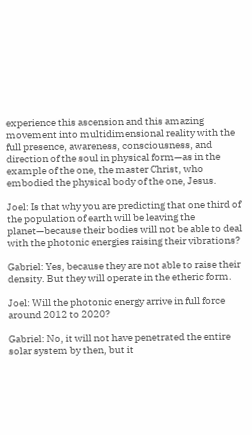experience this ascension and this amazing movement into multidimensional reality with the full presence, awareness, consciousness, and direction of the soul in physical form—as in the example of the one, the master Christ, who embodied the physical body of the one, Jesus.

Joel: Is that why you are predicting that one third of the population of earth will be leaving the planet—because their bodies will not be able to deal with the photonic energies raising their vibrations?

Gabriel: Yes, because they are not able to raise their density. But they will operate in the etheric form.

Joel: Will the photonic energy arrive in full force around 2012 to 2020?

Gabriel: No, it will not have penetrated the entire solar system by then, but it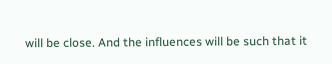will be close. And the influences will be such that it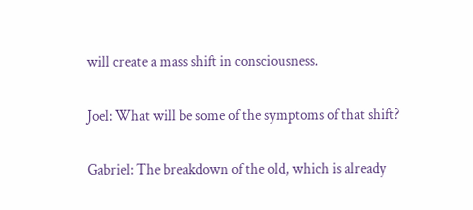will create a mass shift in consciousness.

Joel: What will be some of the symptoms of that shift?

Gabriel: The breakdown of the old, which is already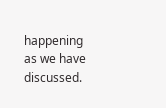happening as we have discussed.